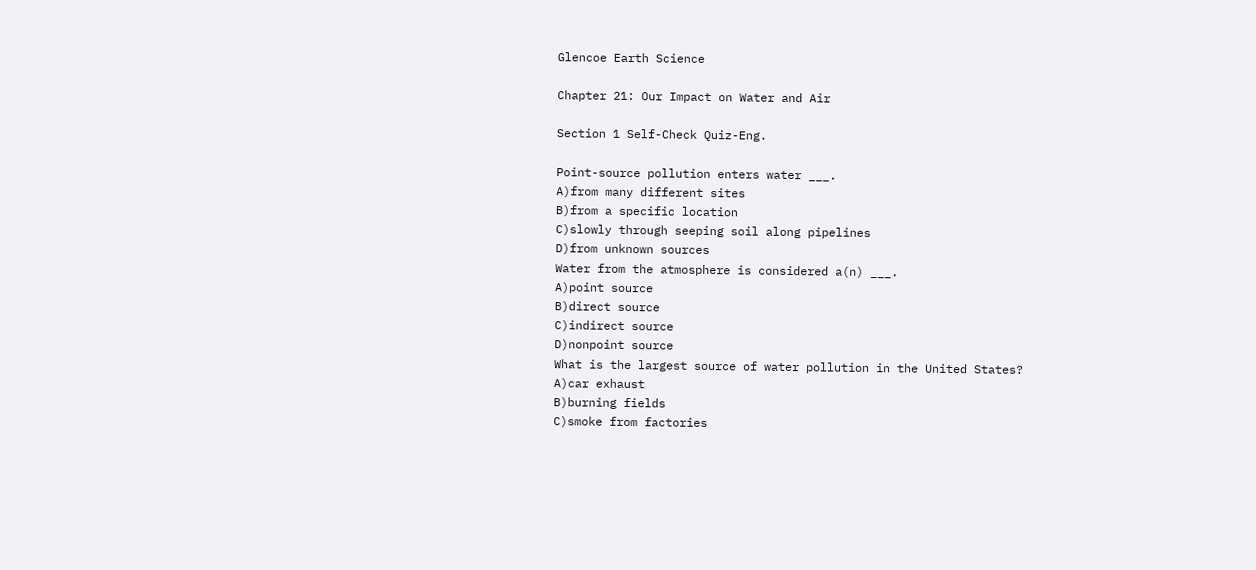Glencoe Earth Science

Chapter 21: Our Impact on Water and Air

Section 1 Self-Check Quiz-Eng.

Point-source pollution enters water ___.
A)from many different sites
B)from a specific location
C)slowly through seeping soil along pipelines
D)from unknown sources
Water from the atmosphere is considered a(n) ___.
A)point source
B)direct source
C)indirect source
D)nonpoint source
What is the largest source of water pollution in the United States?
A)car exhaust
B)burning fields
C)smoke from factories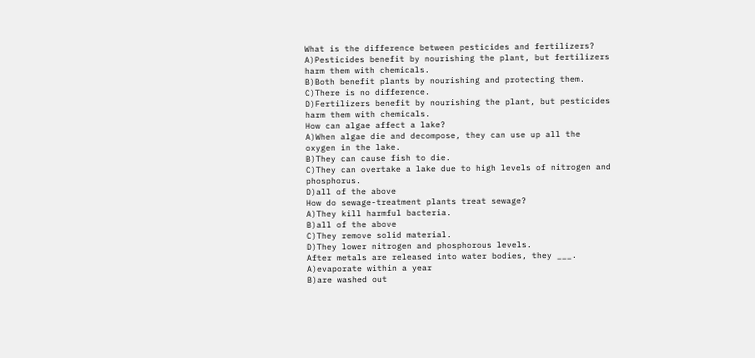What is the difference between pesticides and fertilizers?
A)Pesticides benefit by nourishing the plant, but fertilizers harm them with chemicals.
B)Both benefit plants by nourishing and protecting them.
C)There is no difference.
D)Fertilizers benefit by nourishing the plant, but pesticides harm them with chemicals.
How can algae affect a lake?
A)When algae die and decompose, they can use up all the oxygen in the lake.
B)They can cause fish to die.
C)They can overtake a lake due to high levels of nitrogen and phosphorus.
D)all of the above
How do sewage-treatment plants treat sewage?
A)They kill harmful bacteria.
B)all of the above
C)They remove solid material.
D)They lower nitrogen and phosphorous levels.
After metals are released into water bodies, they ___.
A)evaporate within a year
B)are washed out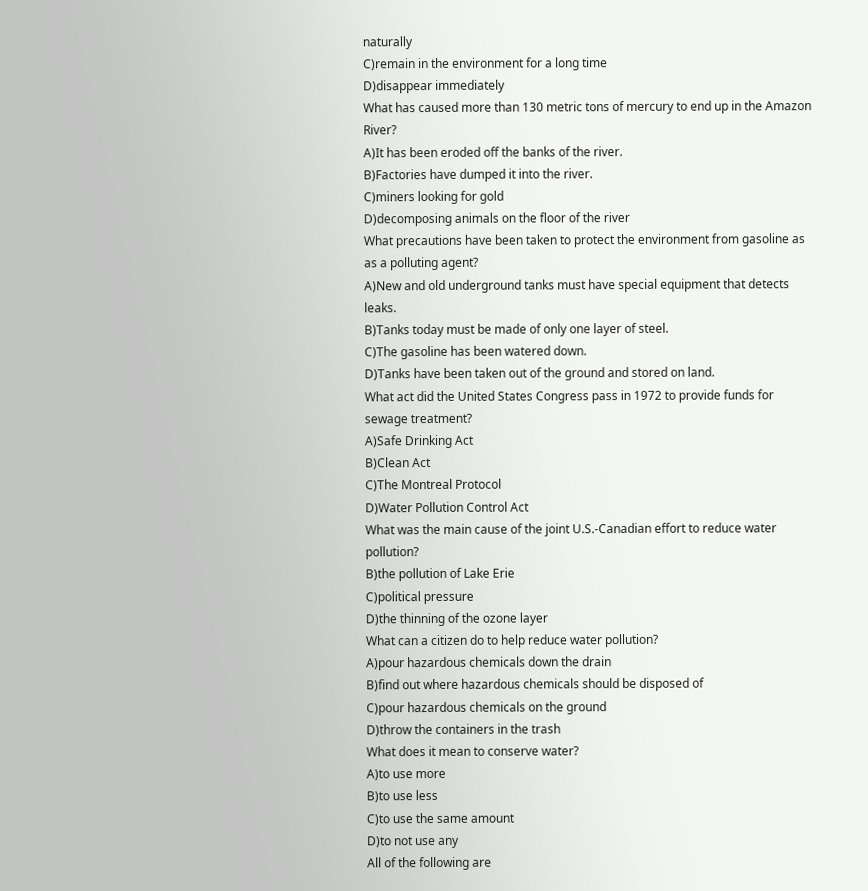naturally
C)remain in the environment for a long time
D)disappear immediately
What has caused more than 130 metric tons of mercury to end up in the Amazon River?
A)It has been eroded off the banks of the river.
B)Factories have dumped it into the river.
C)miners looking for gold
D)decomposing animals on the floor of the river
What precautions have been taken to protect the environment from gasoline as as a polluting agent?
A)New and old underground tanks must have special equipment that detects leaks.
B)Tanks today must be made of only one layer of steel.
C)The gasoline has been watered down.
D)Tanks have been taken out of the ground and stored on land.
What act did the United States Congress pass in 1972 to provide funds for sewage treatment?
A)Safe Drinking Act
B)Clean Act
C)The Montreal Protocol
D)Water Pollution Control Act
What was the main cause of the joint U.S.-Canadian effort to reduce water pollution?
B)the pollution of Lake Erie
C)political pressure
D)the thinning of the ozone layer
What can a citizen do to help reduce water pollution?
A)pour hazardous chemicals down the drain
B)find out where hazardous chemicals should be disposed of
C)pour hazardous chemicals on the ground
D)throw the containers in the trash
What does it mean to conserve water?
A)to use more
B)to use less
C)to use the same amount
D)to not use any
All of the following are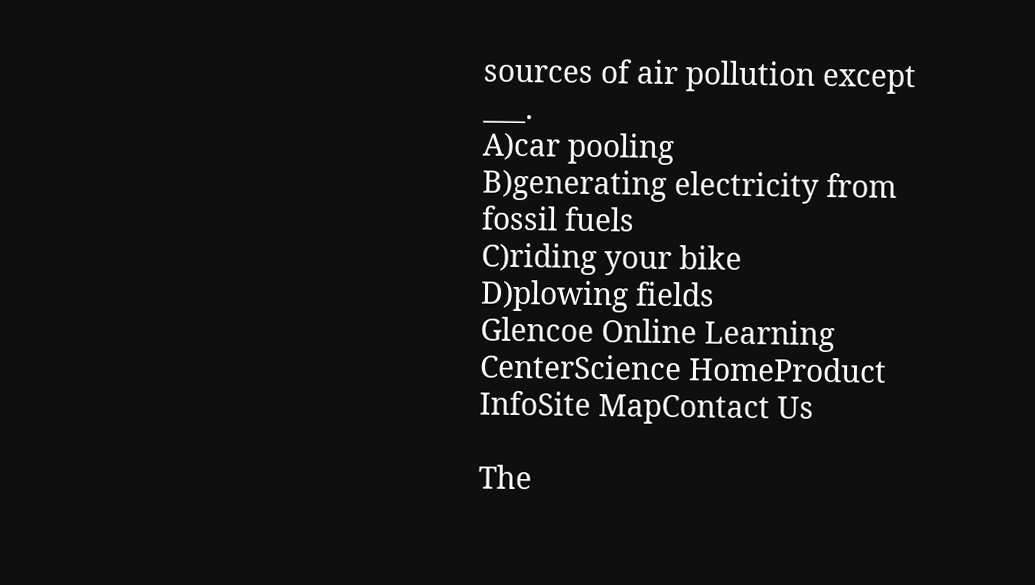sources of air pollution except ___.
A)car pooling
B)generating electricity from fossil fuels
C)riding your bike
D)plowing fields
Glencoe Online Learning CenterScience HomeProduct InfoSite MapContact Us

The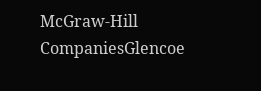McGraw-Hill CompaniesGlencoe